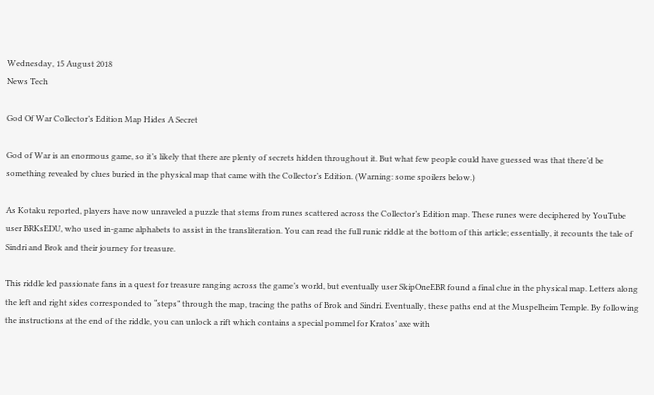Wednesday, 15 August 2018
News Tech

God Of War Collector’s Edition Map Hides A Secret

God of War is an enormous game, so it’s likely that there are plenty of secrets hidden throughout it. But what few people could have guessed was that there’d be something revealed by clues buried in the physical map that came with the Collector’s Edition. (Warning: some spoilers below.)

As Kotaku reported, players have now unraveled a puzzle that stems from runes scattered across the Collector’s Edition map. These runes were deciphered by YouTube user BRKsEDU, who used in-game alphabets to assist in the transliteration. You can read the full runic riddle at the bottom of this article; essentially, it recounts the tale of Sindri and Brok and their journey for treasure.

This riddle led passionate fans in a quest for treasure ranging across the game’s world, but eventually user SkipOneEBR found a final clue in the physical map. Letters along the left and right sides corresponded to “steps” through the map, tracing the paths of Brok and Sindri. Eventually, these paths end at the Muspelheim Temple. By following the instructions at the end of the riddle, you can unlock a rift which contains a special pommel for Kratos’ axe with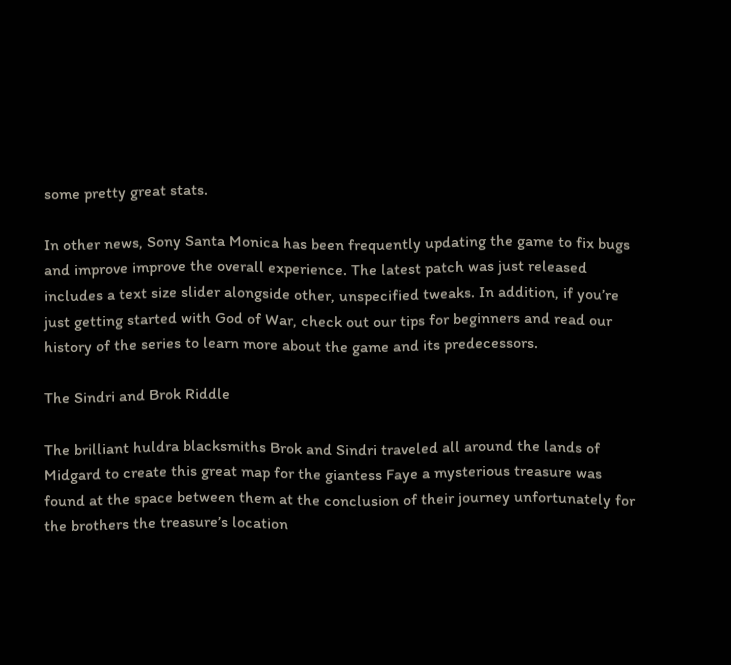some pretty great stats.

In other news, Sony Santa Monica has been frequently updating the game to fix bugs and improve improve the overall experience. The latest patch was just released includes a text size slider alongside other, unspecified tweaks. In addition, if you’re just getting started with God of War, check out our tips for beginners and read our history of the series to learn more about the game and its predecessors.

The Sindri and Brok Riddle

The brilliant huldra blacksmiths Brok and Sindri traveled all around the lands of Midgard to create this great map for the giantess Faye a mysterious treasure was found at the space between them at the conclusion of their journey unfortunately for the brothers the treasure’s location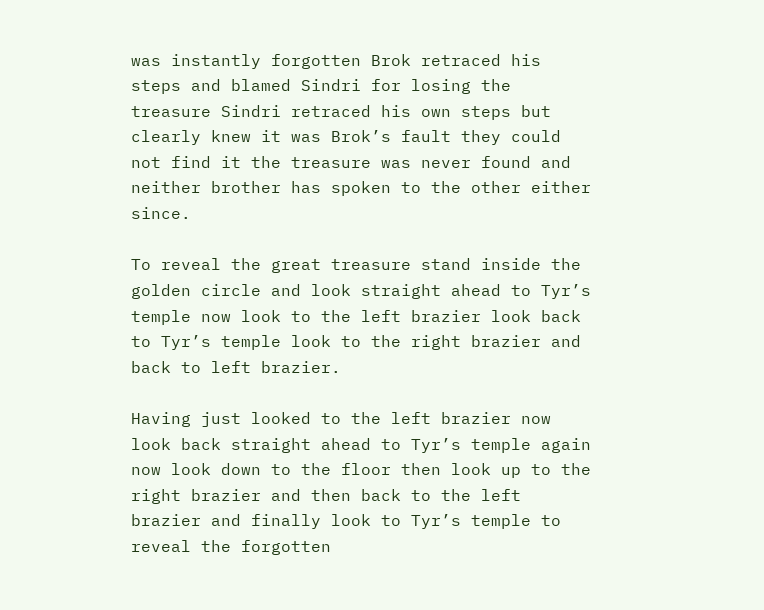was instantly forgotten Brok retraced his steps and blamed Sindri for losing the treasure Sindri retraced his own steps but clearly knew it was Brok’s fault they could not find it the treasure was never found and neither brother has spoken to the other either since.

To reveal the great treasure stand inside the golden circle and look straight ahead to Tyr’s temple now look to the left brazier look back to Tyr’s temple look to the right brazier and back to left brazier.

Having just looked to the left brazier now look back straight ahead to Tyr’s temple again now look down to the floor then look up to the right brazier and then back to the left brazier and finally look to Tyr’s temple to reveal the forgotten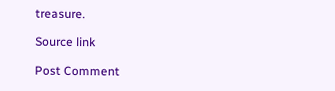treasure.

Source link

Post Comment